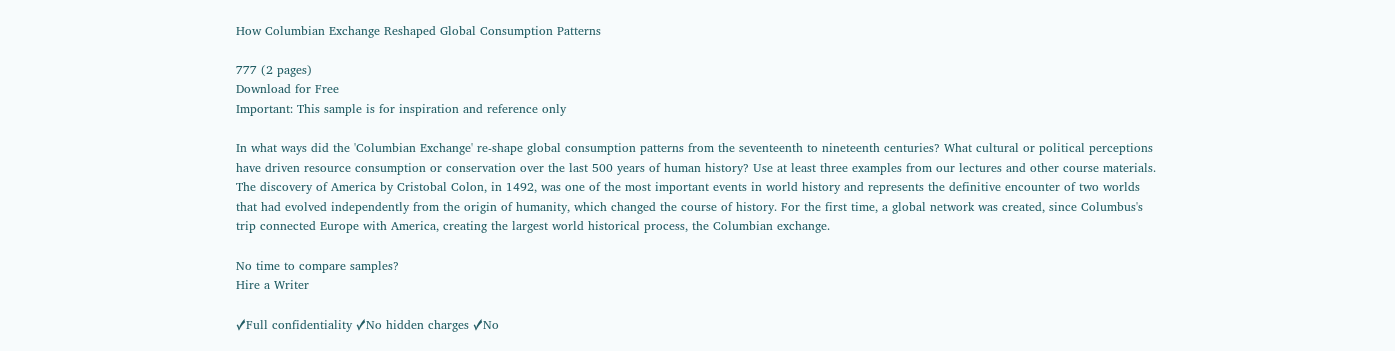How Columbian Exchange Reshaped Global Consumption Patterns

777 (2 pages)
Download for Free
Important: This sample is for inspiration and reference only

In what ways did the 'Columbian Exchange' re-shape global consumption patterns from the seventeenth to nineteenth centuries? What cultural or political perceptions have driven resource consumption or conservation over the last 500 years of human history? Use at least three examples from our lectures and other course materials.
The discovery of America by Cristobal Colon, in 1492, was one of the most important events in world history and represents the definitive encounter of two worlds that had evolved independently from the origin of humanity, which changed the course of history. For the first time, a global network was created, since Columbus's trip connected Europe with America, creating the largest world historical process, the Columbian exchange.

No time to compare samples?
Hire a Writer

✓Full confidentiality ✓No hidden charges ✓No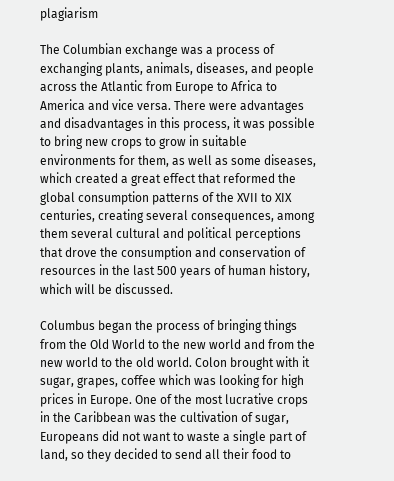plagiarism

The Columbian exchange was a process of exchanging plants, animals, diseases, and people across the Atlantic from Europe to Africa to America and vice versa. There were advantages and disadvantages in this process, it was possible to bring new crops to grow in suitable environments for them, as well as some diseases, which created a great effect that reformed the global consumption patterns of the XVII to XIX centuries, creating several consequences, among them several cultural and political perceptions that drove the consumption and conservation of resources in the last 500 years of human history, which will be discussed.

Columbus began the process of bringing things from the Old World to the new world and from the new world to the old world. Colon brought with it sugar, grapes, coffee which was looking for high prices in Europe. One of the most lucrative crops in the Caribbean was the cultivation of sugar, Europeans did not want to waste a single part of land, so they decided to send all their food to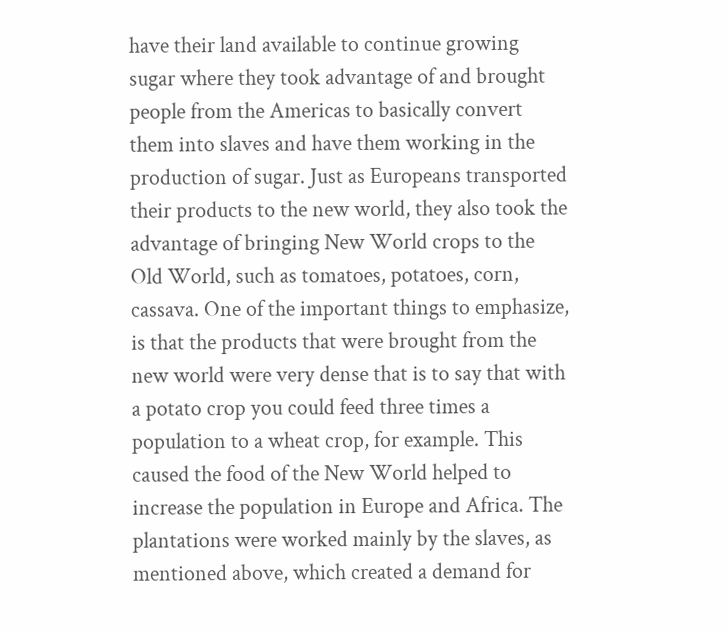have their land available to continue growing sugar where they took advantage of and brought people from the Americas to basically convert them into slaves and have them working in the production of sugar. Just as Europeans transported their products to the new world, they also took the advantage of bringing New World crops to the Old World, such as tomatoes, potatoes, corn, cassava. One of the important things to emphasize, is that the products that were brought from the new world were very dense that is to say that with a potato crop you could feed three times a population to a wheat crop, for example. This caused the food of the New World helped to increase the population in Europe and Africa. The plantations were worked mainly by the slaves, as mentioned above, which created a demand for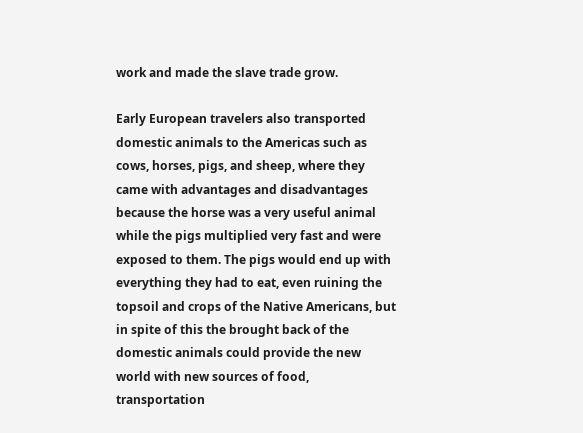work and made the slave trade grow.

Early European travelers also transported domestic animals to the Americas such as cows, horses, pigs, and sheep, where they came with advantages and disadvantages because the horse was a very useful animal while the pigs multiplied very fast and were exposed to them. The pigs would end up with everything they had to eat, even ruining the topsoil and crops of the Native Americans, but in spite of this the brought back of the domestic animals could provide the new world with new sources of food, transportation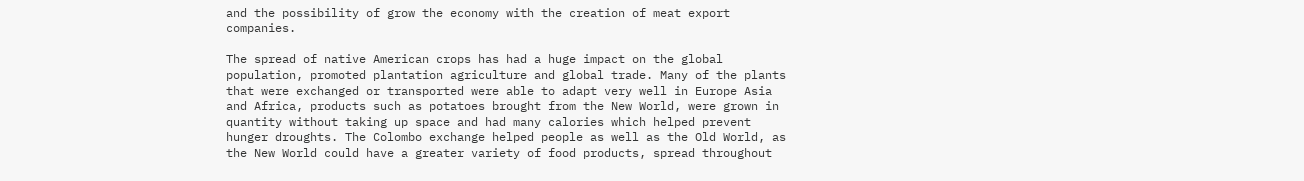and the possibility of grow the economy with the creation of meat export companies.

The spread of native American crops has had a huge impact on the global population, promoted plantation agriculture and global trade. Many of the plants that were exchanged or transported were able to adapt very well in Europe Asia and Africa, products such as potatoes brought from the New World, were grown in quantity without taking up space and had many calories which helped prevent hunger droughts. The Colombo exchange helped people as well as the Old World, as the New World could have a greater variety of food products, spread throughout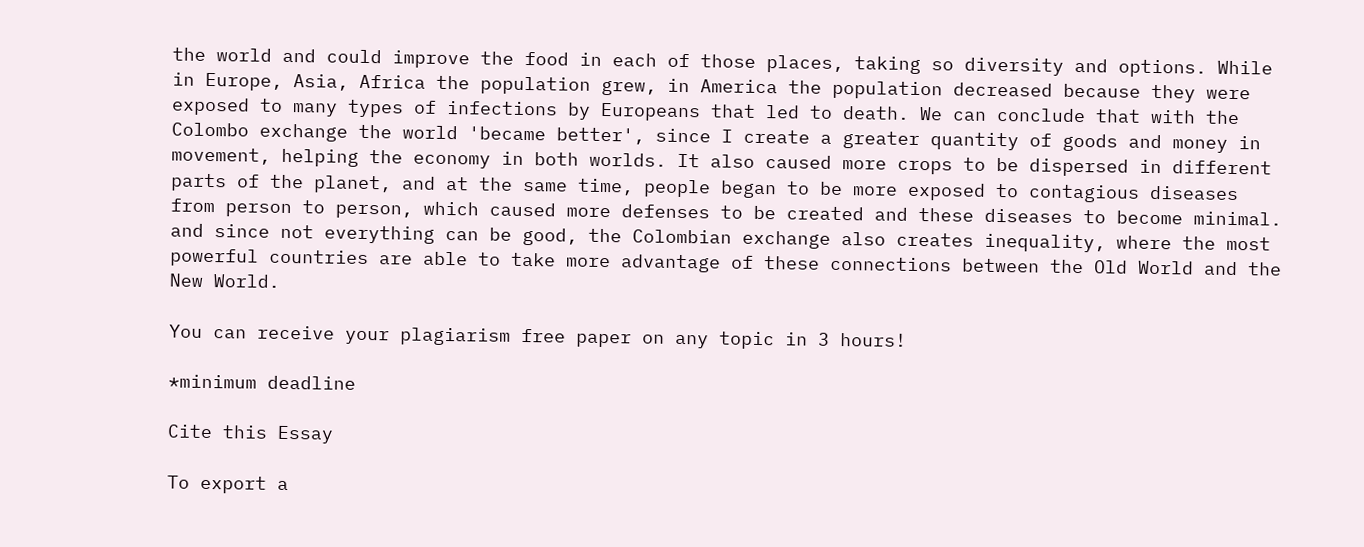the world and could improve the food in each of those places, taking so diversity and options. While in Europe, Asia, Africa the population grew, in America the population decreased because they were exposed to many types of infections by Europeans that led to death. We can conclude that with the Colombo exchange the world 'became better', since I create a greater quantity of goods and money in movement, helping the economy in both worlds. It also caused more crops to be dispersed in different parts of the planet, and at the same time, people began to be more exposed to contagious diseases from person to person, which caused more defenses to be created and these diseases to become minimal. and since not everything can be good, the Colombian exchange also creates inequality, where the most powerful countries are able to take more advantage of these connections between the Old World and the New World.

You can receive your plagiarism free paper on any topic in 3 hours!

*minimum deadline

Cite this Essay

To export a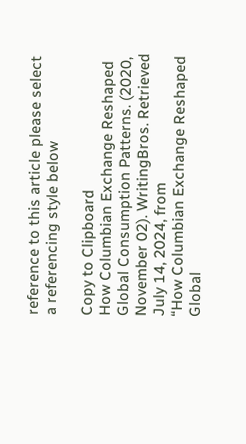reference to this article please select a referencing style below

Copy to Clipboard
How Columbian Exchange Reshaped Global Consumption Patterns. (2020, November 02). WritingBros. Retrieved July 14, 2024, from
“How Columbian Exchange Reshaped Global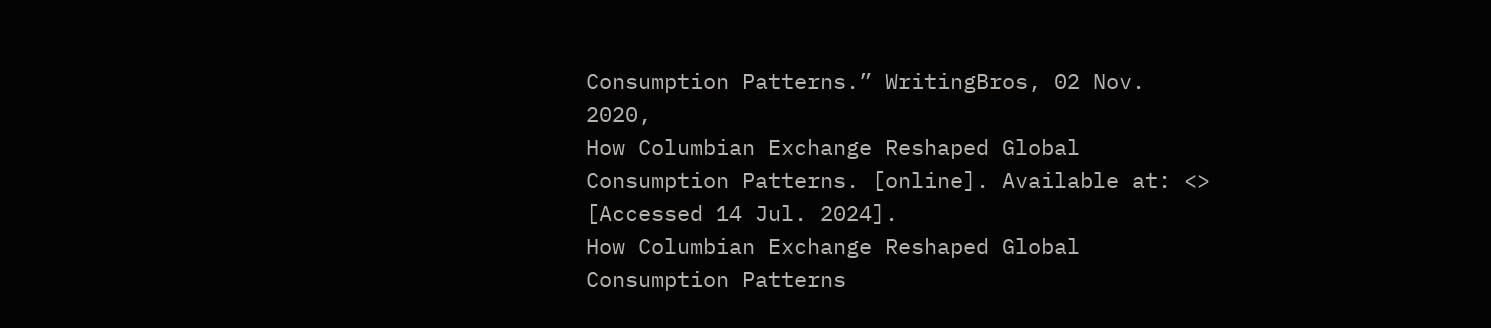Consumption Patterns.” WritingBros, 02 Nov. 2020,
How Columbian Exchange Reshaped Global Consumption Patterns. [online]. Available at: <> [Accessed 14 Jul. 2024].
How Columbian Exchange Reshaped Global Consumption Patterns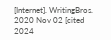[Internet]. WritingBros. 2020 Nov 02 [cited 2024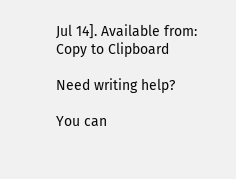Jul 14]. Available from:
Copy to Clipboard

Need writing help?

You can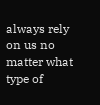always rely on us no matter what type of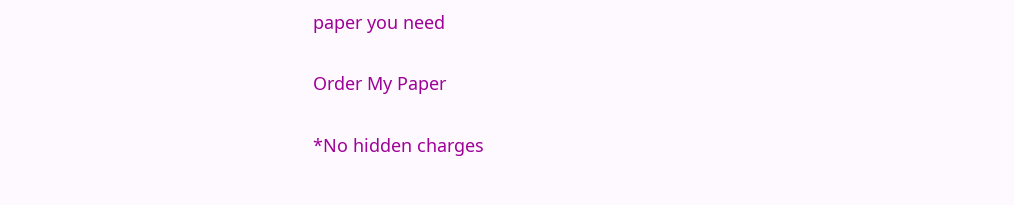paper you need

Order My Paper

*No hidden charges